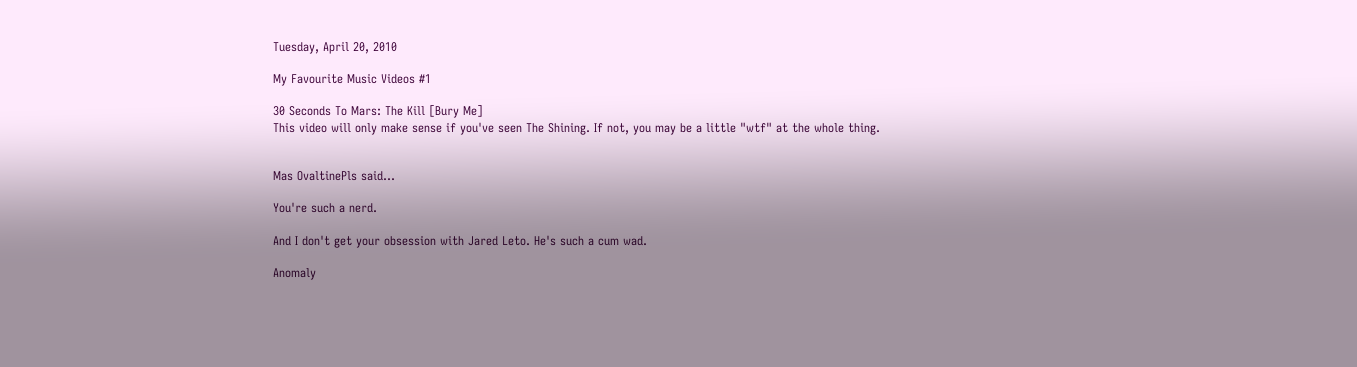Tuesday, April 20, 2010

My Favourite Music Videos #1

30 Seconds To Mars: The Kill [Bury Me]
This video will only make sense if you've seen The Shining. If not, you may be a little "wtf" at the whole thing.


Mas OvaltinePls said...

You're such a nerd.

And I don't get your obsession with Jared Leto. He's such a cum wad.

Anomaly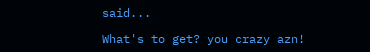said...

What's to get? you crazy azn!